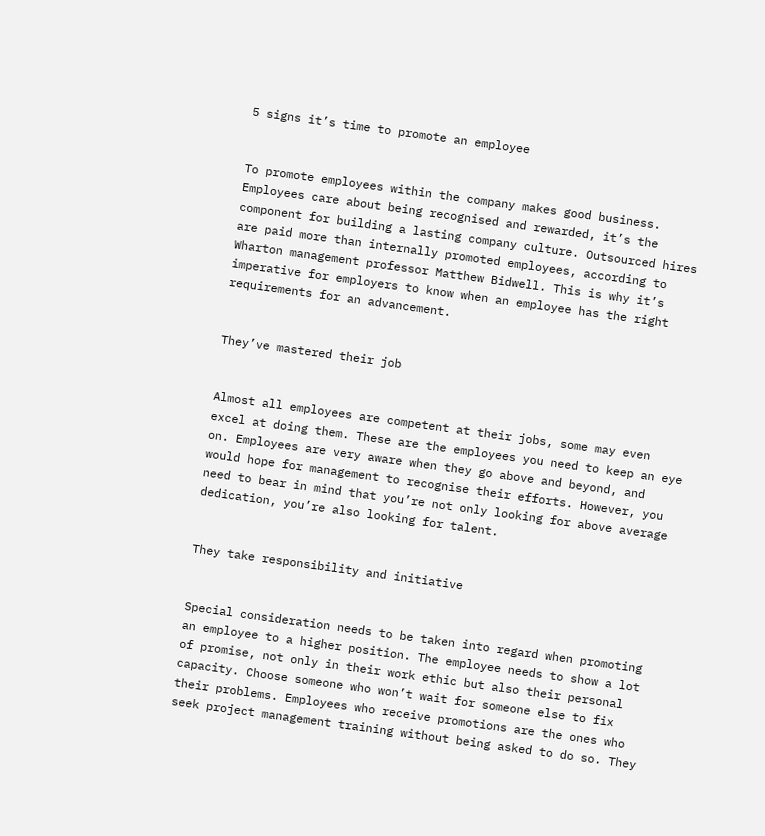5 signs it’s time to promote an employee


To promote employees within the company makes good business. Employees care about being recognised and rewarded, it’s the component for building a lasting company culture. Outsourced hires are paid more than internally promoted employees, according to Wharton management professor Matthew Bidwell. This is why it’s imperative for employers to know when an employee has the right requirements for an advancement.


They’ve mastered their job


Almost all employees are competent at their jobs, some may even excel at doing them. These are the employees you need to keep an eye on. Employees are very aware when they go above and beyond, and would hope for management to recognise their efforts. However, you need to bear in mind that you’re not only looking for above average dedication, you’re also looking for talent.


They take responsibility and initiative


Special consideration needs to be taken into regard when promoting an employee to a higher position. The employee needs to show a lot of promise, not only in their work ethic but also their personal capacity. Choose someone who won’t wait for someone else to fix their problems. Employees who receive promotions are the ones who seek project management training without being asked to do so. They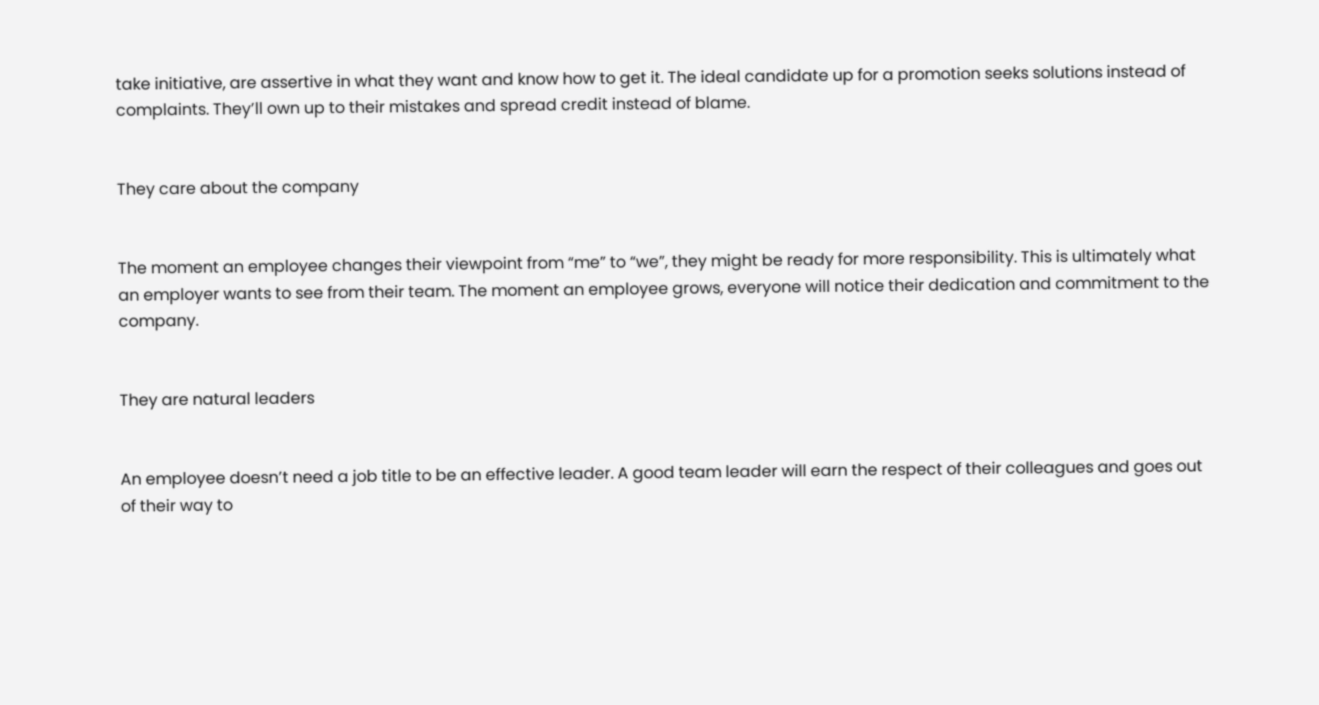take initiative, are assertive in what they want and know how to get it. The ideal candidate up for a promotion seeks solutions instead of complaints. They’ll own up to their mistakes and spread credit instead of blame.


They care about the company


The moment an employee changes their viewpoint from “me” to “we”, they might be ready for more responsibility. This is ultimately what an employer wants to see from their team. The moment an employee grows, everyone will notice their dedication and commitment to the company.


They are natural leaders


An employee doesn’t need a job title to be an effective leader. A good team leader will earn the respect of their colleagues and goes out of their way to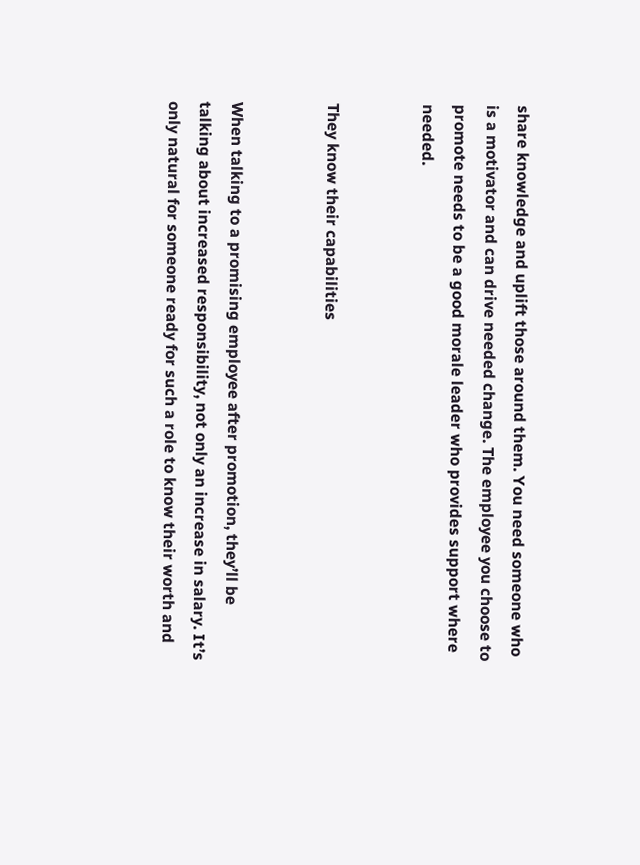share knowledge and uplift those around them. You need someone who is a motivator and can drive needed change. The employee you choose to promote needs to be a good morale leader who provides support where needed.


They know their capabilities


When talking to a promising employee after promotion, they’ll be talking about increased responsibility, not only an increase in salary. It’s only natural for someone ready for such a role to know their worth and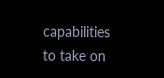capabilities to take on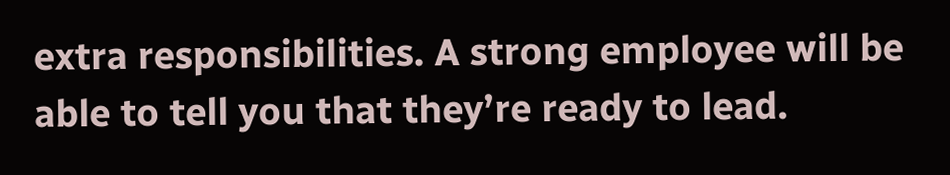extra responsibilities. A strong employee will be able to tell you that they’re ready to lead.